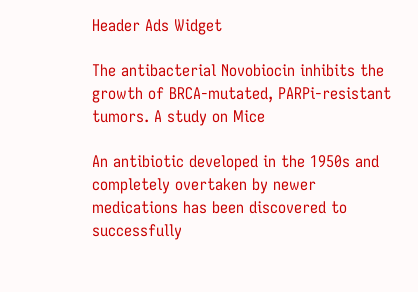Header Ads Widget

The antibacterial Novobiocin inhibits the growth of BRCA-mutated, PARPi-resistant tumors. A study on Mice

An antibiotic developed in the 1950s and completely overtaken by newer medications has been discovered to successfully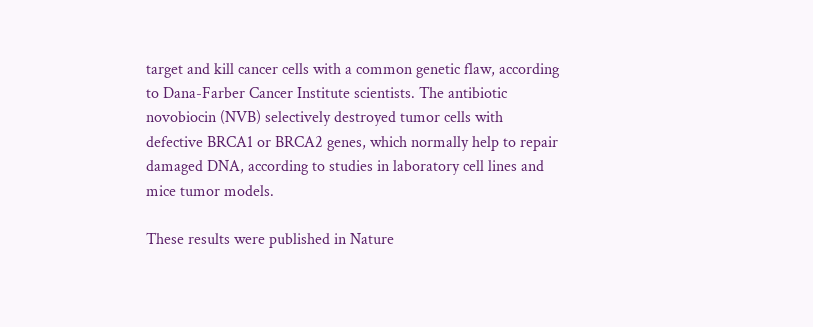target and kill cancer cells with a common genetic flaw, according to Dana-Farber Cancer Institute scientists. The antibiotic novobiocin (NVB) selectively destroyed tumor cells with defective BRCA1 or BRCA2 genes, which normally help to repair damaged DNA, according to studies in laboratory cell lines and mice tumor models.

These results were published in Nature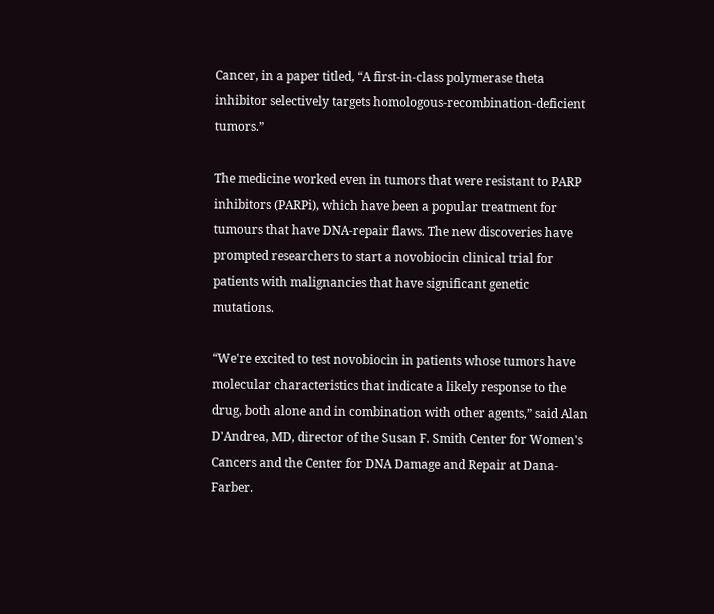Cancer, in a paper titled, “A first-in-class polymerase theta inhibitor selectively targets homologous-recombination-deficient tumors.”

The medicine worked even in tumors that were resistant to PARP inhibitors (PARPi), which have been a popular treatment for tumours that have DNA-repair flaws. The new discoveries have prompted researchers to start a novobiocin clinical trial for patients with malignancies that have significant genetic mutations.

“We're excited to test novobiocin in patients whose tumors have molecular characteristics that indicate a likely response to the drug, both alone and in combination with other agents,” said Alan D'Andrea, MD, director of the Susan F. Smith Center for Women's Cancers and the Center for DNA Damage and Repair at Dana-Farber.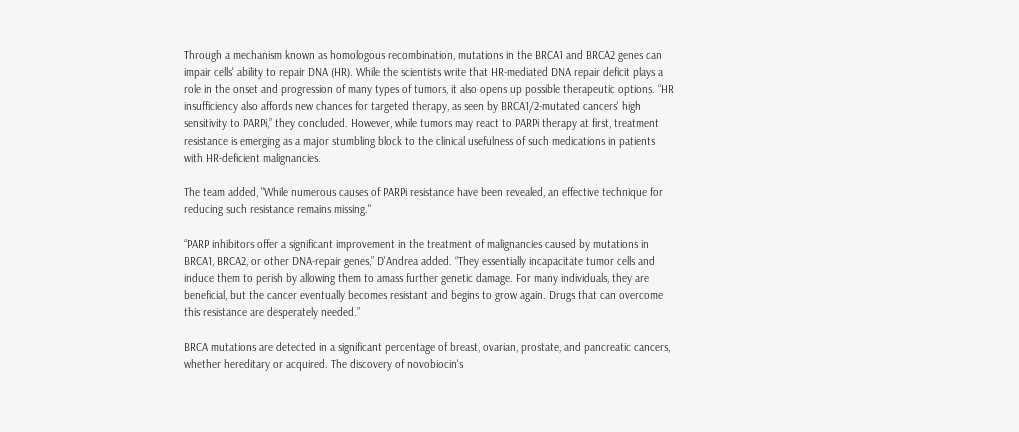Through a mechanism known as homologous recombination, mutations in the BRCA1 and BRCA2 genes can impair cells' ability to repair DNA (HR). While the scientists write that HR-mediated DNA repair deficit plays a role in the onset and progression of many types of tumors, it also opens up possible therapeutic options. “HR insufficiency also affords new chances for targeted therapy, as seen by BRCA1/2-mutated cancers' high sensitivity to PARPi,” they concluded. However, while tumors may react to PARPi therapy at first, treatment resistance is emerging as a major stumbling block to the clinical usefulness of such medications in patients with HR-deficient malignancies.

The team added, "While numerous causes of PARPi resistance have been revealed, an effective technique for reducing such resistance remains missing."

“PARP inhibitors offer a significant improvement in the treatment of malignancies caused by mutations in BRCA1, BRCA2, or other DNA-repair genes,” D'Andrea added. “They essentially incapacitate tumor cells and induce them to perish by allowing them to amass further genetic damage. For many individuals, they are beneficial, but the cancer eventually becomes resistant and begins to grow again. Drugs that can overcome this resistance are desperately needed.”

BRCA mutations are detected in a significant percentage of breast, ovarian, prostate, and pancreatic cancers, whether hereditary or acquired. The discovery of novobiocin's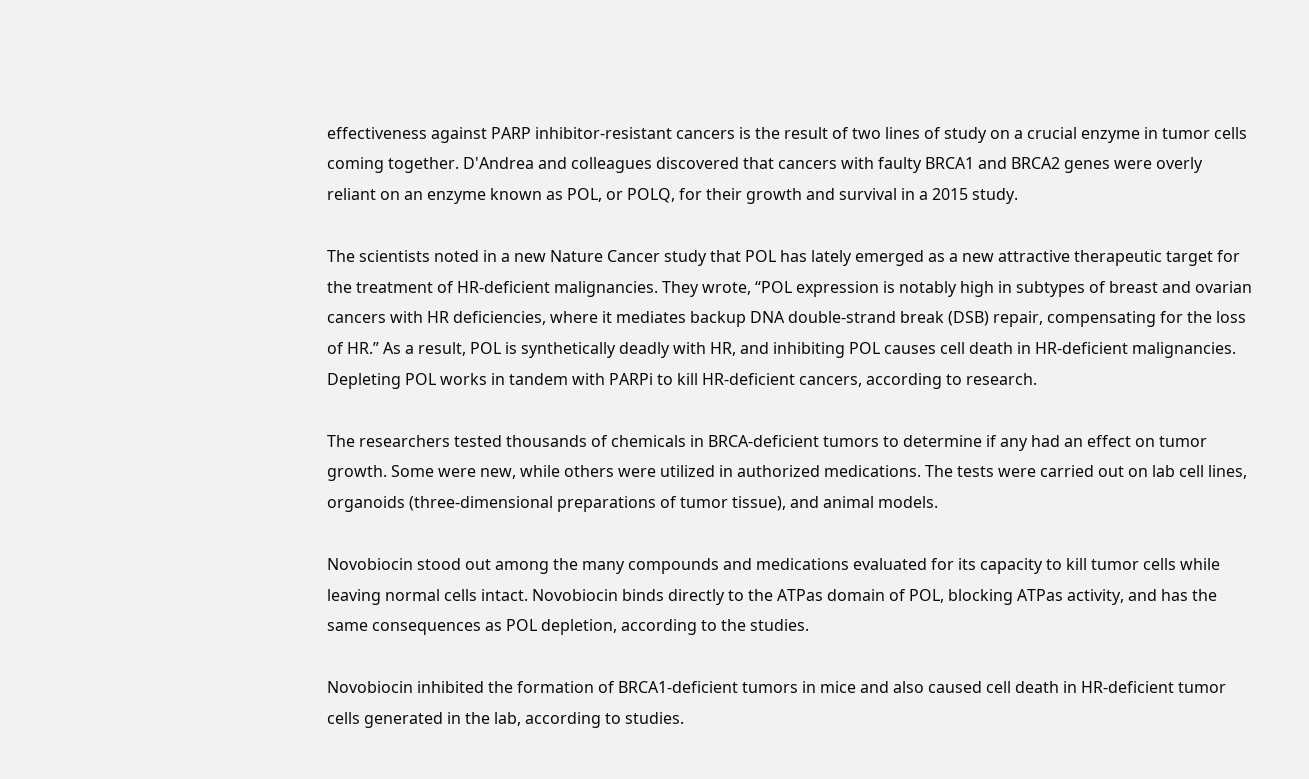effectiveness against PARP inhibitor-resistant cancers is the result of two lines of study on a crucial enzyme in tumor cells coming together. D'Andrea and colleagues discovered that cancers with faulty BRCA1 and BRCA2 genes were overly reliant on an enzyme known as POL, or POLQ, for their growth and survival in a 2015 study.

The scientists noted in a new Nature Cancer study that POL has lately emerged as a new attractive therapeutic target for the treatment of HR-deficient malignancies. They wrote, “POL expression is notably high in subtypes of breast and ovarian cancers with HR deficiencies, where it mediates backup DNA double-strand break (DSB) repair, compensating for the loss of HR.” As a result, POL is synthetically deadly with HR, and inhibiting POL causes cell death in HR-deficient malignancies. Depleting POL works in tandem with PARPi to kill HR-deficient cancers, according to research.

The researchers tested thousands of chemicals in BRCA-deficient tumors to determine if any had an effect on tumor growth. Some were new, while others were utilized in authorized medications. The tests were carried out on lab cell lines, organoids (three-dimensional preparations of tumor tissue), and animal models.

Novobiocin stood out among the many compounds and medications evaluated for its capacity to kill tumor cells while leaving normal cells intact. Novobiocin binds directly to the ATPas domain of POL, blocking ATPas activity, and has the same consequences as POL depletion, according to the studies.

Novobiocin inhibited the formation of BRCA1-deficient tumors in mice and also caused cell death in HR-deficient tumor cells generated in the lab, according to studies.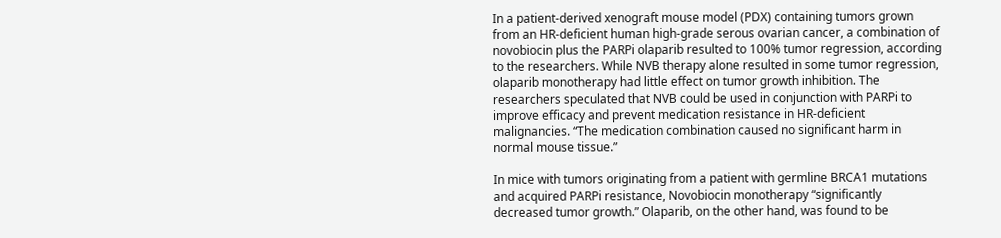In a patient-derived xenograft mouse model (PDX) containing tumors grown from an HR-deficient human high-grade serous ovarian cancer, a combination of novobiocin plus the PARPi olaparib resulted to 100% tumor regression, according to the researchers. While NVB therapy alone resulted in some tumor regression, olaparib monotherapy had little effect on tumor growth inhibition. The researchers speculated that NVB could be used in conjunction with PARPi to improve efficacy and prevent medication resistance in HR-deficient malignancies. “The medication combination caused no significant harm in normal mouse tissue.”

In mice with tumors originating from a patient with germline BRCA1 mutations and acquired PARPi resistance, Novobiocin monotherapy “significantly decreased tumor growth.” Olaparib, on the other hand, was found to be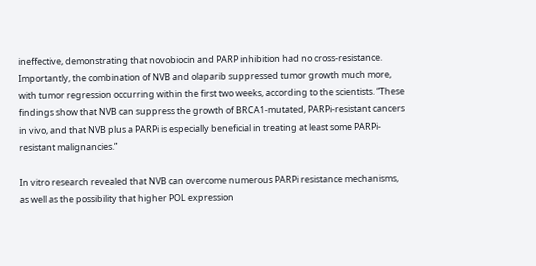ineffective, demonstrating that novobiocin and PARP inhibition had no cross-resistance. Importantly, the combination of NVB and olaparib suppressed tumor growth much more, with tumor regression occurring within the first two weeks, according to the scientists. “These findings show that NVB can suppress the growth of BRCA1-mutated, PARPi-resistant cancers in vivo, and that NVB plus a PARPi is especially beneficial in treating at least some PARPi-resistant malignancies.”

In vitro research revealed that NVB can overcome numerous PARPi resistance mechanisms, as well as the possibility that higher POL expression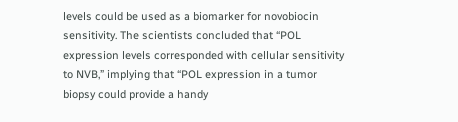levels could be used as a biomarker for novobiocin sensitivity. The scientists concluded that “POL expression levels corresponded with cellular sensitivity to NVB,” implying that “POL expression in a tumor biopsy could provide a handy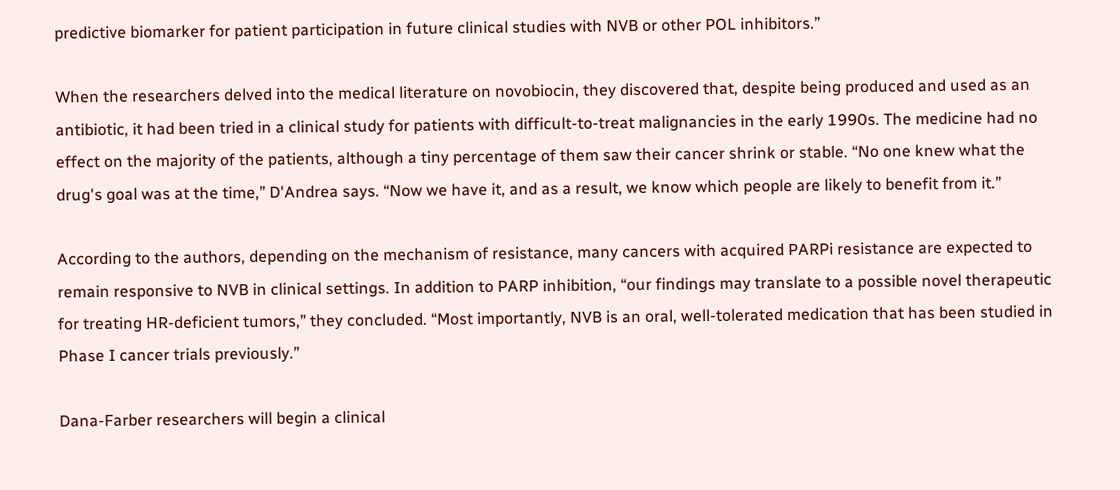predictive biomarker for patient participation in future clinical studies with NVB or other POL inhibitors.”

When the researchers delved into the medical literature on novobiocin, they discovered that, despite being produced and used as an antibiotic, it had been tried in a clinical study for patients with difficult-to-treat malignancies in the early 1990s. The medicine had no effect on the majority of the patients, although a tiny percentage of them saw their cancer shrink or stable. “No one knew what the drug's goal was at the time,” D'Andrea says. “Now we have it, and as a result, we know which people are likely to benefit from it.”

According to the authors, depending on the mechanism of resistance, many cancers with acquired PARPi resistance are expected to remain responsive to NVB in clinical settings. In addition to PARP inhibition, “our findings may translate to a possible novel therapeutic for treating HR-deficient tumors,” they concluded. “Most importantly, NVB is an oral, well-tolerated medication that has been studied in Phase I cancer trials previously.”

Dana-Farber researchers will begin a clinical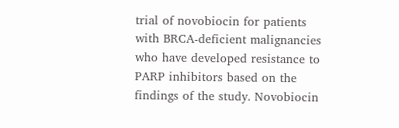trial of novobiocin for patients with BRCA-deficient malignancies who have developed resistance to PARP inhibitors based on the findings of the study. Novobiocin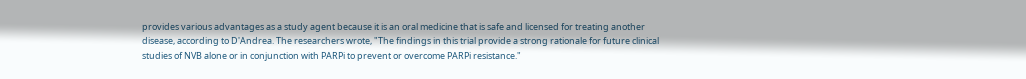provides various advantages as a study agent because it is an oral medicine that is safe and licensed for treating another disease, according to D'Andrea. The researchers wrote, "The findings in this trial provide a strong rationale for future clinical studies of NVB alone or in conjunction with PARPi to prevent or overcome PARPi resistance."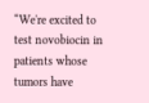“We're excited to test novobiocin in patients whose tumors have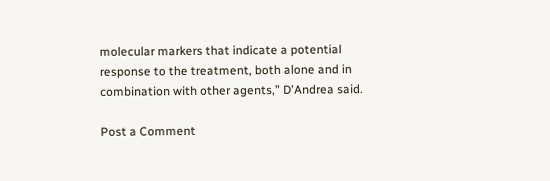molecular markers that indicate a potential response to the treatment, both alone and in combination with other agents,” D'Andrea said.

Post a Comment